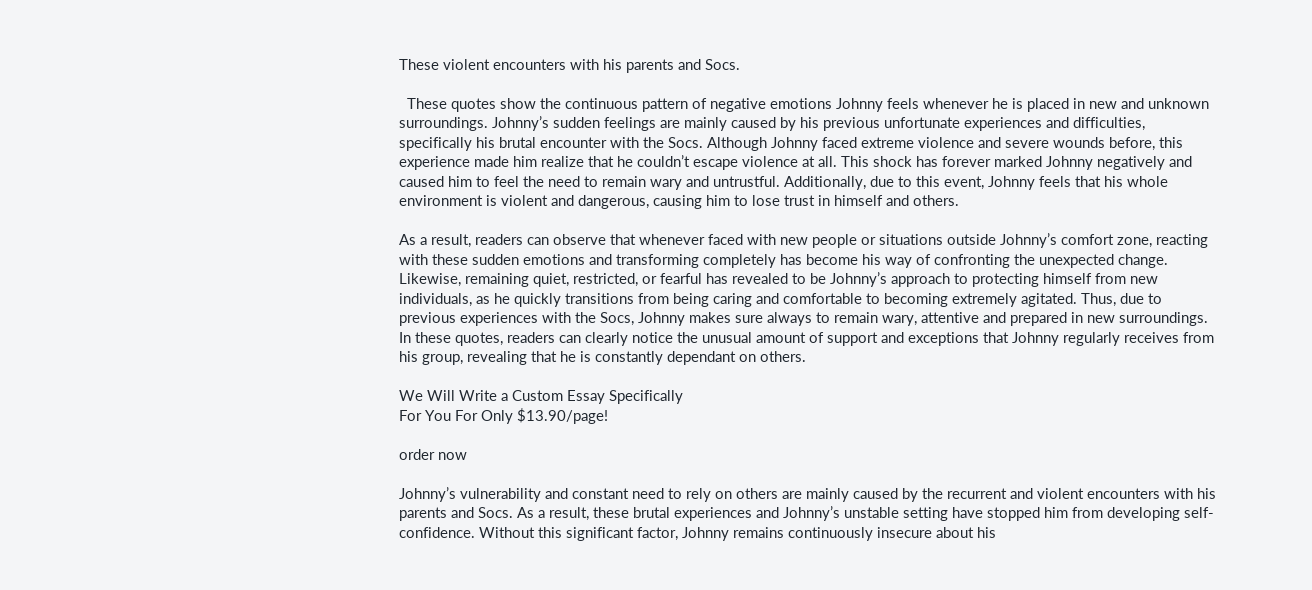These violent encounters with his parents and Socs.

  These quotes show the continuous pattern of negative emotions Johnny feels whenever he is placed in new and unknown surroundings. Johnny’s sudden feelings are mainly caused by his previous unfortunate experiences and difficulties, specifically his brutal encounter with the Socs. Although Johnny faced extreme violence and severe wounds before, this experience made him realize that he couldn’t escape violence at all. This shock has forever marked Johnny negatively and caused him to feel the need to remain wary and untrustful. Additionally, due to this event, Johnny feels that his whole environment is violent and dangerous, causing him to lose trust in himself and others.

As a result, readers can observe that whenever faced with new people or situations outside Johnny’s comfort zone, reacting with these sudden emotions and transforming completely has become his way of confronting the unexpected change. Likewise, remaining quiet, restricted, or fearful has revealed to be Johnny’s approach to protecting himself from new individuals, as he quickly transitions from being caring and comfortable to becoming extremely agitated. Thus, due to previous experiences with the Socs, Johnny makes sure always to remain wary, attentive and prepared in new surroundings.   In these quotes, readers can clearly notice the unusual amount of support and exceptions that Johnny regularly receives from his group, revealing that he is constantly dependant on others.

We Will Write a Custom Essay Specifically
For You For Only $13.90/page!

order now

Johnny’s vulnerability and constant need to rely on others are mainly caused by the recurrent and violent encounters with his parents and Socs. As a result, these brutal experiences and Johnny’s unstable setting have stopped him from developing self-confidence. Without this significant factor, Johnny remains continuously insecure about his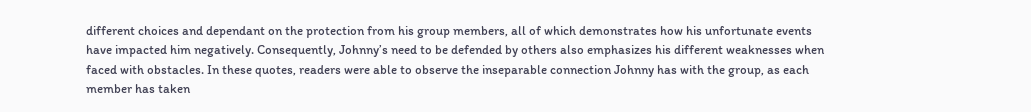different choices and dependant on the protection from his group members, all of which demonstrates how his unfortunate events have impacted him negatively. Consequently, Johnny’s need to be defended by others also emphasizes his different weaknesses when faced with obstacles. In these quotes, readers were able to observe the inseparable connection Johnny has with the group, as each member has taken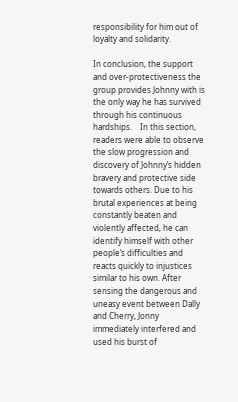responsibility for him out of loyalty and solidarity.

In conclusion, the support and over-protectiveness the group provides Johnny with is the only way he has survived through his continuous hardships.    In this section, readers were able to observe the slow progression and discovery of Johnny’s hidden bravery and protective side towards others. Due to his brutal experiences at being constantly beaten and violently affected, he can identify himself with other people’s difficulties and reacts quickly to injustices similar to his own. After sensing the dangerous and uneasy event between Dally and Cherry, Jonny immediately interfered and used his burst of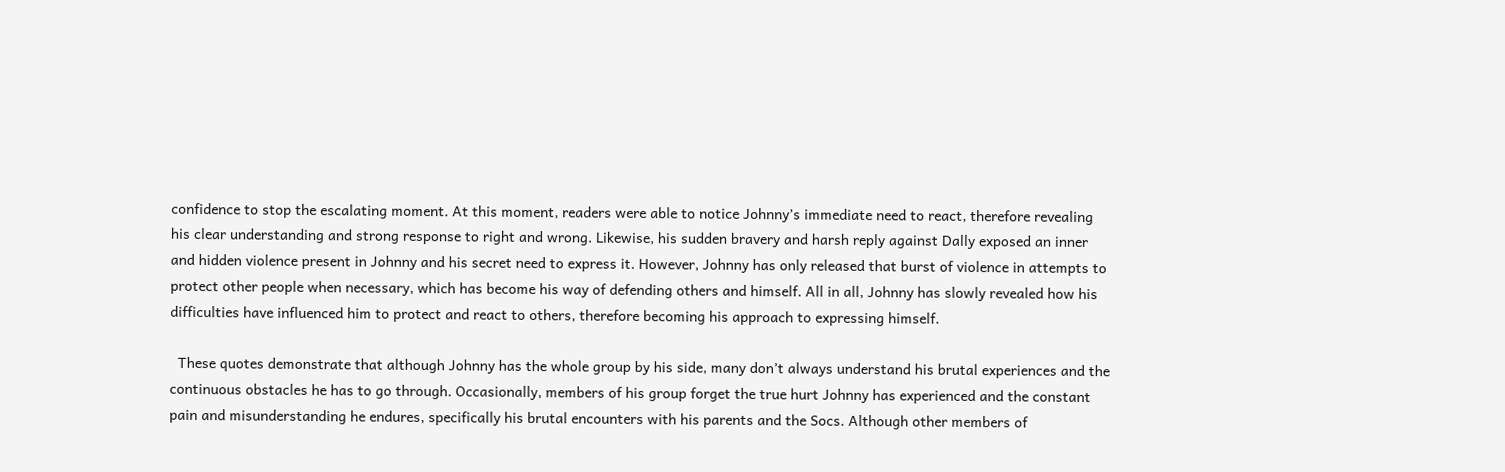confidence to stop the escalating moment. At this moment, readers were able to notice Johnny’s immediate need to react, therefore revealing his clear understanding and strong response to right and wrong. Likewise, his sudden bravery and harsh reply against Dally exposed an inner and hidden violence present in Johnny and his secret need to express it. However, Johnny has only released that burst of violence in attempts to protect other people when necessary, which has become his way of defending others and himself. All in all, Johnny has slowly revealed how his difficulties have influenced him to protect and react to others, therefore becoming his approach to expressing himself.

  These quotes demonstrate that although Johnny has the whole group by his side, many don’t always understand his brutal experiences and the continuous obstacles he has to go through. Occasionally, members of his group forget the true hurt Johnny has experienced and the constant pain and misunderstanding he endures, specifically his brutal encounters with his parents and the Socs. Although other members of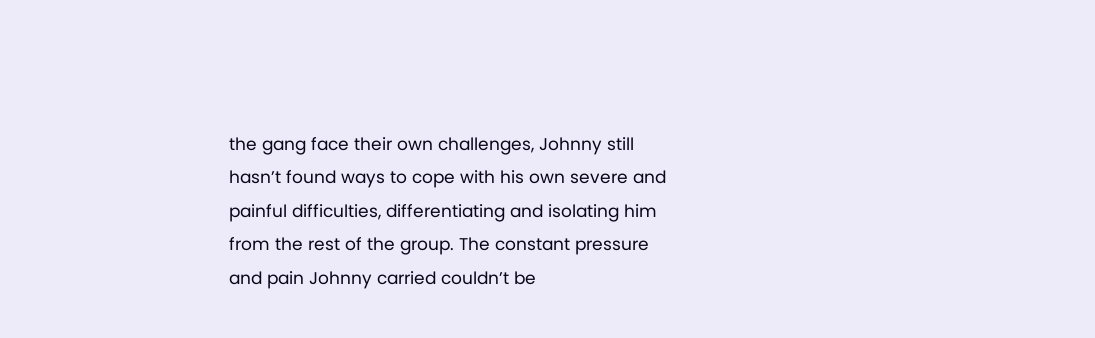the gang face their own challenges, Johnny still hasn’t found ways to cope with his own severe and painful difficulties, differentiating and isolating him from the rest of the group. The constant pressure and pain Johnny carried couldn’t be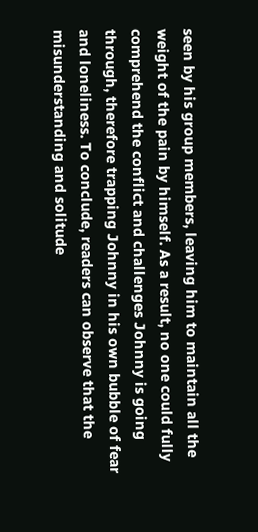seen by his group members, leaving him to maintain all the weight of the pain by himself. As a result, no one could fully comprehend the conflict and challenges Johnny is going through, therefore trapping Johnny in his own bubble of fear and loneliness. To conclude, readers can observe that the misunderstanding and solitude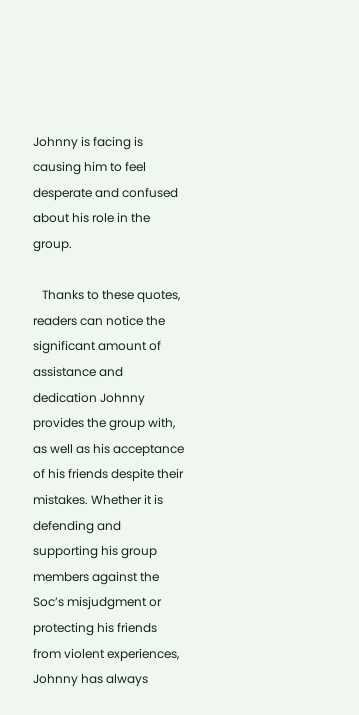Johnny is facing is causing him to feel desperate and confused about his role in the group.

   Thanks to these quotes, readers can notice the significant amount of assistance and dedication Johnny provides the group with, as well as his acceptance of his friends despite their mistakes. Whether it is defending and supporting his group members against the Soc’s misjudgment or protecting his friends from violent experiences, Johnny has always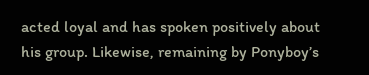acted loyal and has spoken positively about his group. Likewise, remaining by Ponyboy’s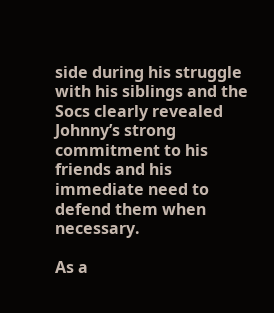side during his struggle with his siblings and the Socs clearly revealed Johnny’s strong commitment to his friends and his immediate need to defend them when necessary.

As a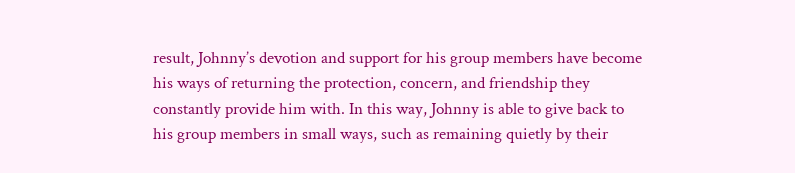result, Johnny’s devotion and support for his group members have become his ways of returning the protection, concern, and friendship they constantly provide him with. In this way, Johnny is able to give back to his group members in small ways, such as remaining quietly by their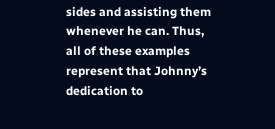sides and assisting them whenever he can. Thus, all of these examples represent that Johnny’s dedication to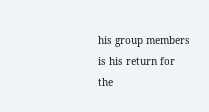his group members is his return for the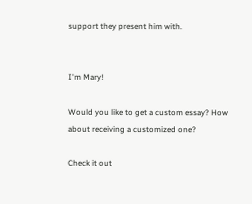support they present him with.


I'm Mary!

Would you like to get a custom essay? How about receiving a customized one?

Check it out